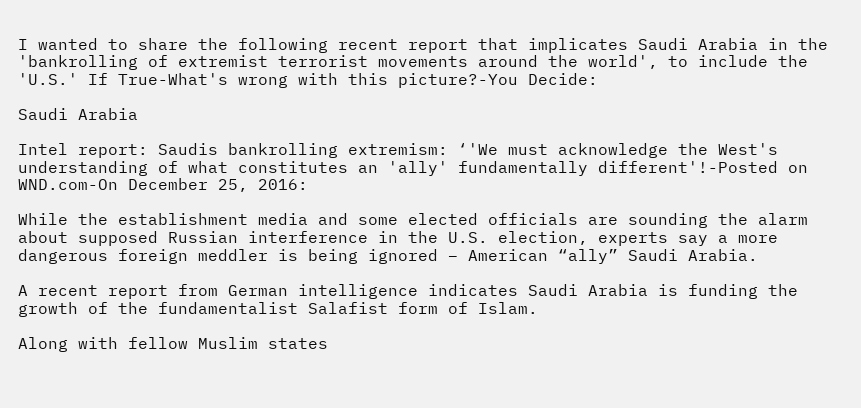I wanted to share the following recent report that implicates Saudi Arabia in the 'bankrolling of extremist terrorist movements around the world', to include the 'U.S.' If True-What's wrong with this picture?-You Decide:

Saudi Arabia

Intel report: Saudis bankrolling extremism: ‘'We must acknowledge the West's understanding of what constitutes an 'ally' fundamentally different'!-Posted on WND.com-On December 25, 2016:

While the establishment media and some elected officials are sounding the alarm about supposed Russian interference in the U.S. election, experts say a more dangerous foreign meddler is being ignored – American “ally” Saudi Arabia.

A recent report from German intelligence indicates Saudi Arabia is funding the growth of the fundamentalist Salafist form of Islam.

Along with fellow Muslim states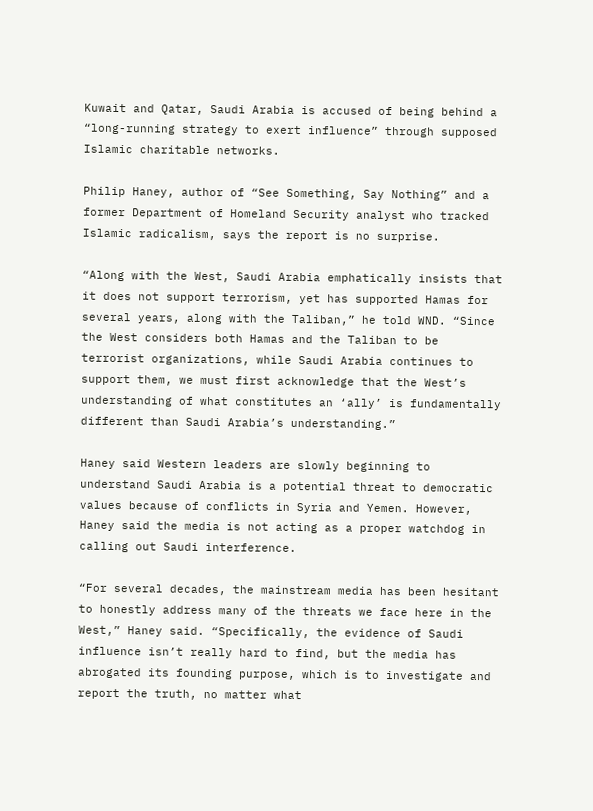Kuwait and Qatar, Saudi Arabia is accused of being behind a “long-running strategy to exert influence” through supposed Islamic charitable networks.

Philip Haney, author of “See Something, Say Nothing” and a former Department of Homeland Security analyst who tracked Islamic radicalism, says the report is no surprise.

“Along with the West, Saudi Arabia emphatically insists that it does not support terrorism, yet has supported Hamas for several years, along with the Taliban,” he told WND. “Since the West considers both Hamas and the Taliban to be terrorist organizations, while Saudi Arabia continues to support them, we must first acknowledge that the West’s understanding of what constitutes an ‘ally’ is fundamentally different than Saudi Arabia’s understanding.”

Haney said Western leaders are slowly beginning to understand Saudi Arabia is a potential threat to democratic values because of conflicts in Syria and Yemen. However, Haney said the media is not acting as a proper watchdog in calling out Saudi interference.

“For several decades, the mainstream media has been hesitant to honestly address many of the threats we face here in the West,” Haney said. “Specifically, the evidence of Saudi influence isn’t really hard to find, but the media has abrogated its founding purpose, which is to investigate and report the truth, no matter what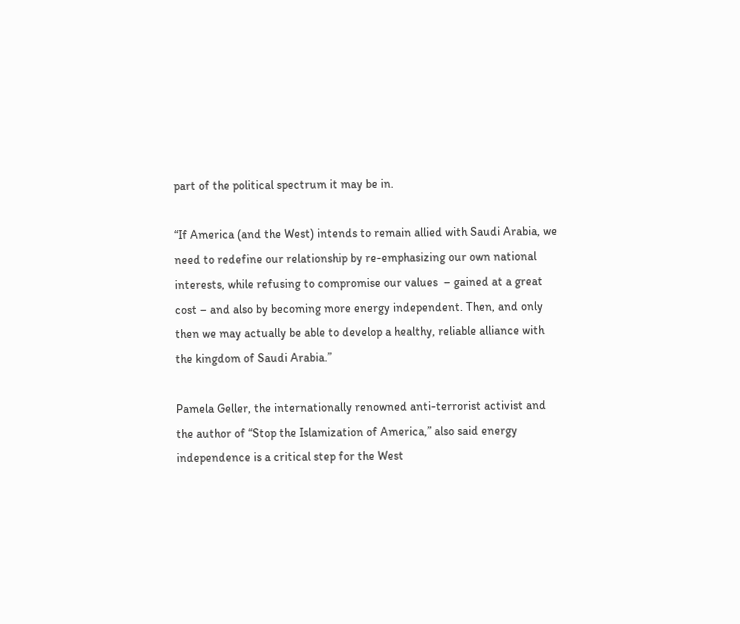part of the political spectrum it may be in.

“If America (and the West) intends to remain allied with Saudi Arabia, we need to redefine our relationship by re-emphasizing our own national interests, while refusing to compromise our values  – gained at a great cost – and also by becoming more energy independent. Then, and only then we may actually be able to develop a healthy, reliable alliance with the kingdom of Saudi Arabia.”

Pamela Geller, the internationally renowned anti-terrorist activist and the author of “Stop the Islamization of America,” also said energy independence is a critical step for the West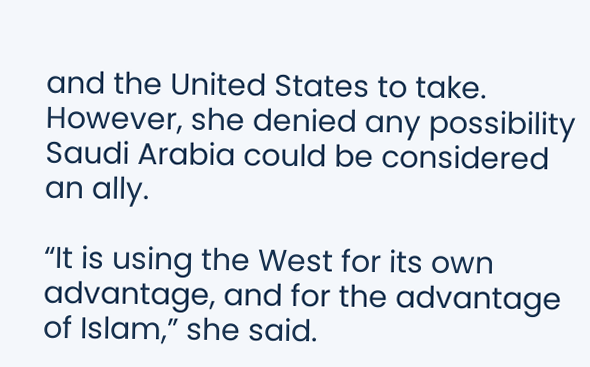and the United States to take. However, she denied any possibility Saudi Arabia could be considered an ally.

“It is using the West for its own advantage, and for the advantage of Islam,” she said.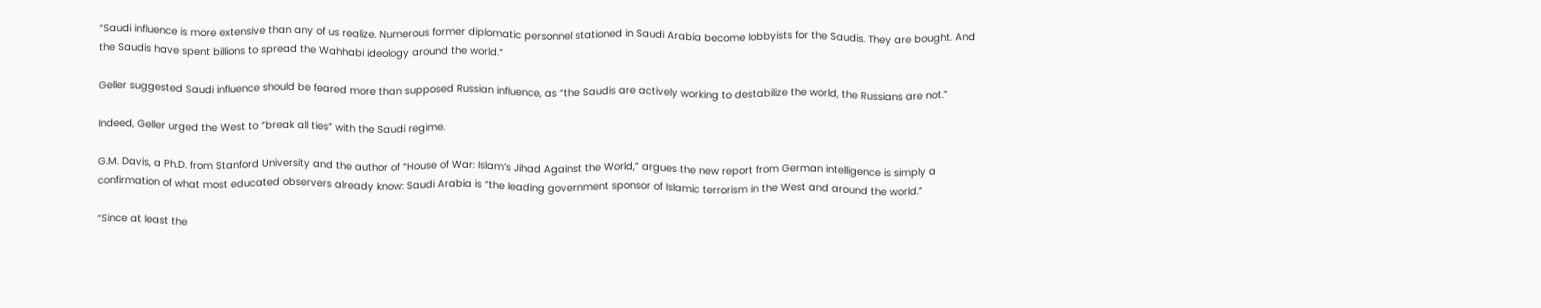“Saudi influence is more extensive than any of us realize. Numerous former diplomatic personnel stationed in Saudi Arabia become lobbyists for the Saudis. They are bought. And the Saudis have spent billions to spread the Wahhabi ideology around the world.”

Geller suggested Saudi influence should be feared more than supposed Russian influence, as “the Saudis are actively working to destabilize the world, the Russians are not.”

Indeed, Geller urged the West to “break all ties” with the Saudi regime.

G.M. Davis, a Ph.D. from Stanford University and the author of “House of War: Islam’s Jihad Against the World,” argues the new report from German intelligence is simply a confirmation of what most educated observers already know: Saudi Arabia is “the leading government sponsor of Islamic terrorism in the West and around the world.”

“Since at least the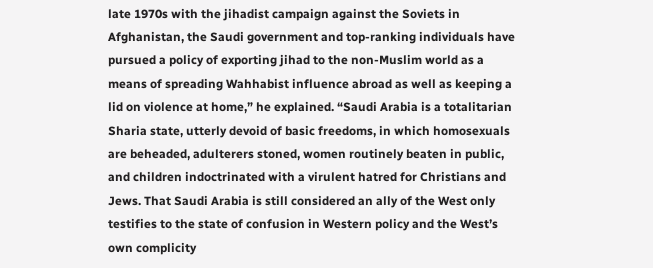late 1970s with the jihadist campaign against the Soviets in Afghanistan, the Saudi government and top-ranking individuals have pursued a policy of exporting jihad to the non-Muslim world as a means of spreading Wahhabist influence abroad as well as keeping a lid on violence at home,” he explained. “Saudi Arabia is a totalitarian Sharia state, utterly devoid of basic freedoms, in which homosexuals are beheaded, adulterers stoned, women routinely beaten in public, and children indoctrinated with a virulent hatred for Christians and Jews. That Saudi Arabia is still considered an ally of the West only testifies to the state of confusion in Western policy and the West’s own complicity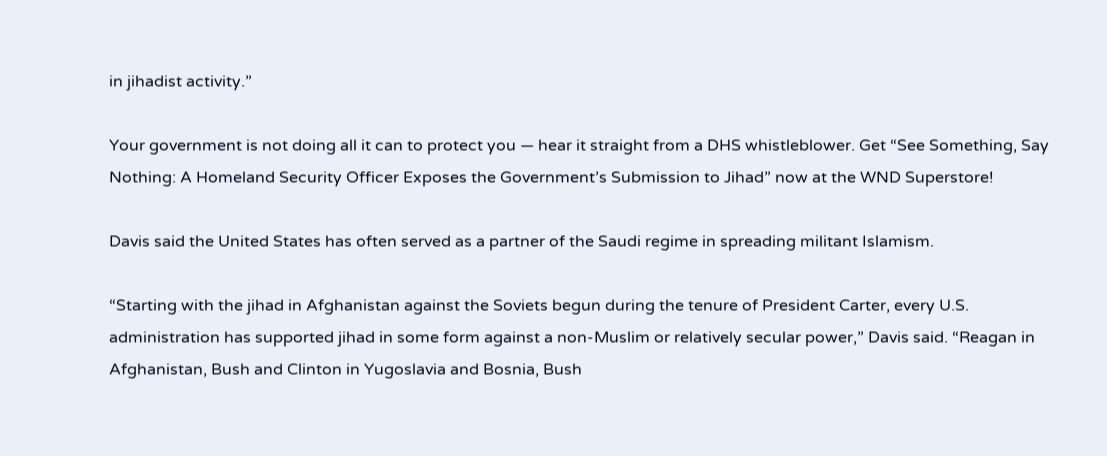in jihadist activity.”

Your government is not doing all it can to protect you — hear it straight from a DHS whistleblower. Get “See Something, Say Nothing: A Homeland Security Officer Exposes the Government’s Submission to Jihad” now at the WND Superstore!

Davis said the United States has often served as a partner of the Saudi regime in spreading militant Islamism.

“Starting with the jihad in Afghanistan against the Soviets begun during the tenure of President Carter, every U.S. administration has supported jihad in some form against a non-Muslim or relatively secular power,” Davis said. “Reagan in Afghanistan, Bush and Clinton in Yugoslavia and Bosnia, Bush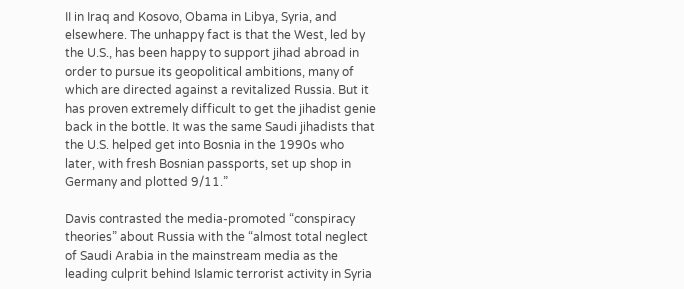II in Iraq and Kosovo, Obama in Libya, Syria, and elsewhere. The unhappy fact is that the West, led by the U.S., has been happy to support jihad abroad in order to pursue its geopolitical ambitions, many of which are directed against a revitalized Russia. But it has proven extremely difficult to get the jihadist genie back in the bottle. It was the same Saudi jihadists that the U.S. helped get into Bosnia in the 1990s who later, with fresh Bosnian passports, set up shop in Germany and plotted 9/11.”

Davis contrasted the media-promoted “conspiracy theories” about Russia with the “almost total neglect of Saudi Arabia in the mainstream media as the leading culprit behind Islamic terrorist activity in Syria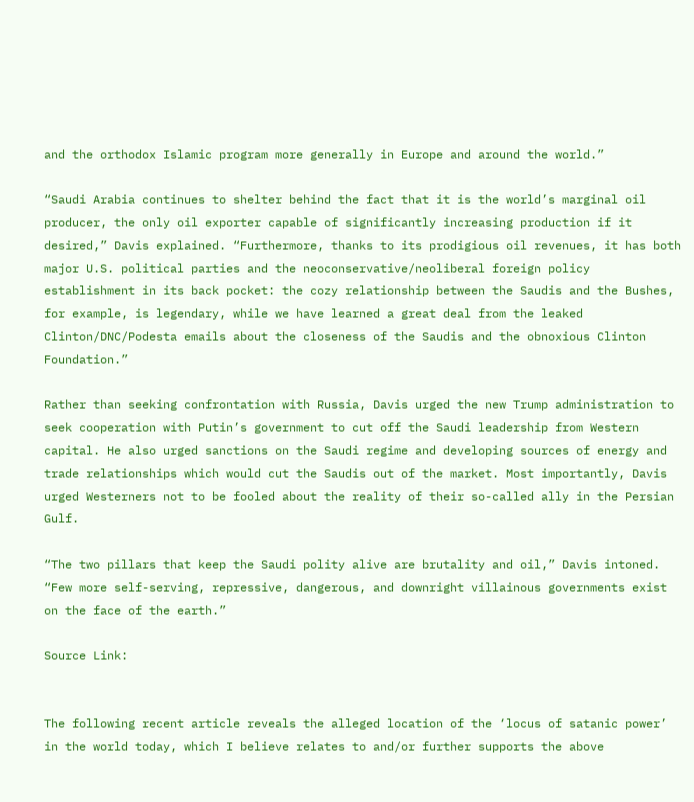and the orthodox Islamic program more generally in Europe and around the world.”

“Saudi Arabia continues to shelter behind the fact that it is the world’s marginal oil producer, the only oil exporter capable of significantly increasing production if it desired,” Davis explained. “Furthermore, thanks to its prodigious oil revenues, it has both major U.S. political parties and the neoconservative/neoliberal foreign policy establishment in its back pocket: the cozy relationship between the Saudis and the Bushes, for example, is legendary, while we have learned a great deal from the leaked Clinton/DNC/Podesta emails about the closeness of the Saudis and the obnoxious Clinton Foundation.”

Rather than seeking confrontation with Russia, Davis urged the new Trump administration to seek cooperation with Putin’s government to cut off the Saudi leadership from Western capital. He also urged sanctions on the Saudi regime and developing sources of energy and trade relationships which would cut the Saudis out of the market. Most importantly, Davis urged Westerners not to be fooled about the reality of their so-called ally in the Persian Gulf.

“The two pillars that keep the Saudi polity alive are brutality and oil,” Davis intoned. “Few more self-serving, repressive, dangerous, and downright villainous governments exist on the face of the earth.”

Source Link:


The following recent article reveals the alleged location of the ‘locus of satanic power’ in the world today, which I believe relates to and/or further supports the above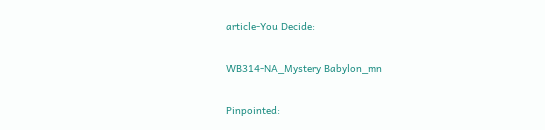article-You Decide:

WB314-NA_Mystery Babylon_mn

Pinpointed: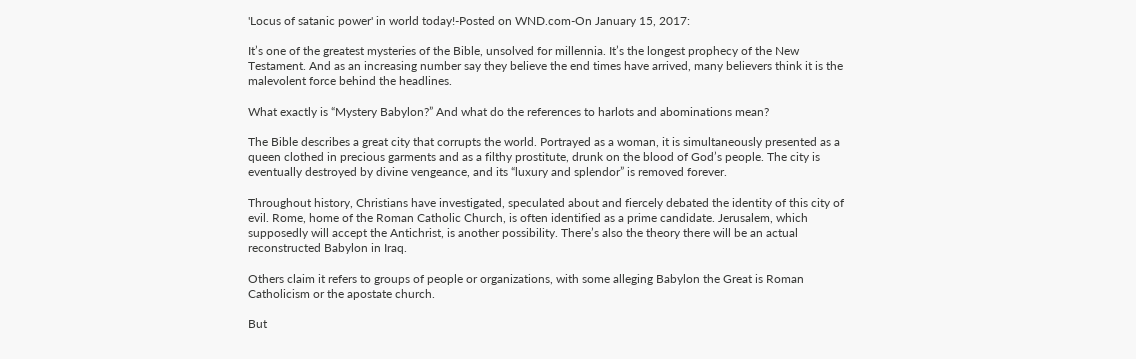'Locus of satanic power' in world today!-Posted on WND.com-On January 15, 2017:

It’s one of the greatest mysteries of the Bible, unsolved for millennia. It’s the longest prophecy of the New Testament. And as an increasing number say they believe the end times have arrived, many believers think it is the malevolent force behind the headlines.

What exactly is “Mystery Babylon?” And what do the references to harlots and abominations mean?

The Bible describes a great city that corrupts the world. Portrayed as a woman, it is simultaneously presented as a queen clothed in precious garments and as a filthy prostitute, drunk on the blood of God’s people. The city is eventually destroyed by divine vengeance, and its “luxury and splendor” is removed forever.

Throughout history, Christians have investigated, speculated about and fiercely debated the identity of this city of evil. Rome, home of the Roman Catholic Church, is often identified as a prime candidate. Jerusalem, which supposedly will accept the Antichrist, is another possibility. There’s also the theory there will be an actual reconstructed Babylon in Iraq.

Others claim it refers to groups of people or organizations, with some alleging Babylon the Great is Roman Catholicism or the apostate church.

But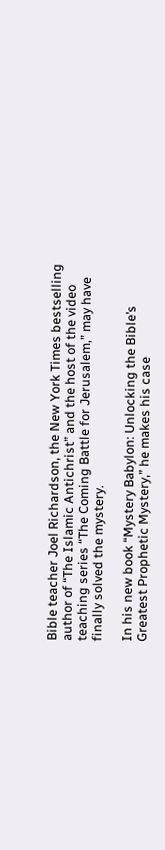Bible teacher Joel Richardson, the New York Times bestselling author of “The Islamic Antichrist” and the host of the video teaching series “The Coming Battle for Jerusalem,” may have finally solved the mystery.

In his new book “Mystery Babylon: Unlocking the Bible’s Greatest Prophetic Mystery,” he makes his case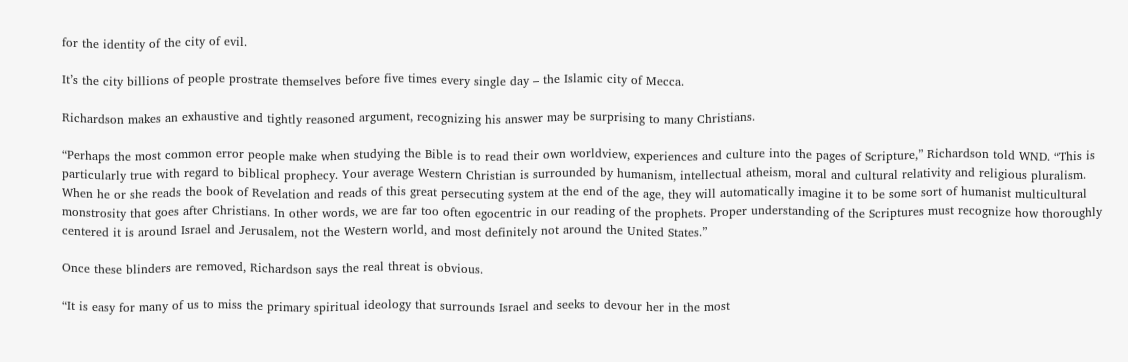for the identity of the city of evil.

It’s the city billions of people prostrate themselves before five times every single day – the Islamic city of Mecca.

Richardson makes an exhaustive and tightly reasoned argument, recognizing his answer may be surprising to many Christians.

“Perhaps the most common error people make when studying the Bible is to read their own worldview, experiences and culture into the pages of Scripture,” Richardson told WND. “This is particularly true with regard to biblical prophecy. Your average Western Christian is surrounded by humanism, intellectual atheism, moral and cultural relativity and religious pluralism. When he or she reads the book of Revelation and reads of this great persecuting system at the end of the age, they will automatically imagine it to be some sort of humanist multicultural monstrosity that goes after Christians. In other words, we are far too often egocentric in our reading of the prophets. Proper understanding of the Scriptures must recognize how thoroughly centered it is around Israel and Jerusalem, not the Western world, and most definitely not around the United States.”

Once these blinders are removed, Richardson says the real threat is obvious.

“It is easy for many of us to miss the primary spiritual ideology that surrounds Israel and seeks to devour her in the most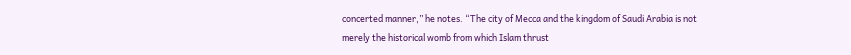concerted manner,” he notes. “The city of Mecca and the kingdom of Saudi Arabia is not merely the historical womb from which Islam thrust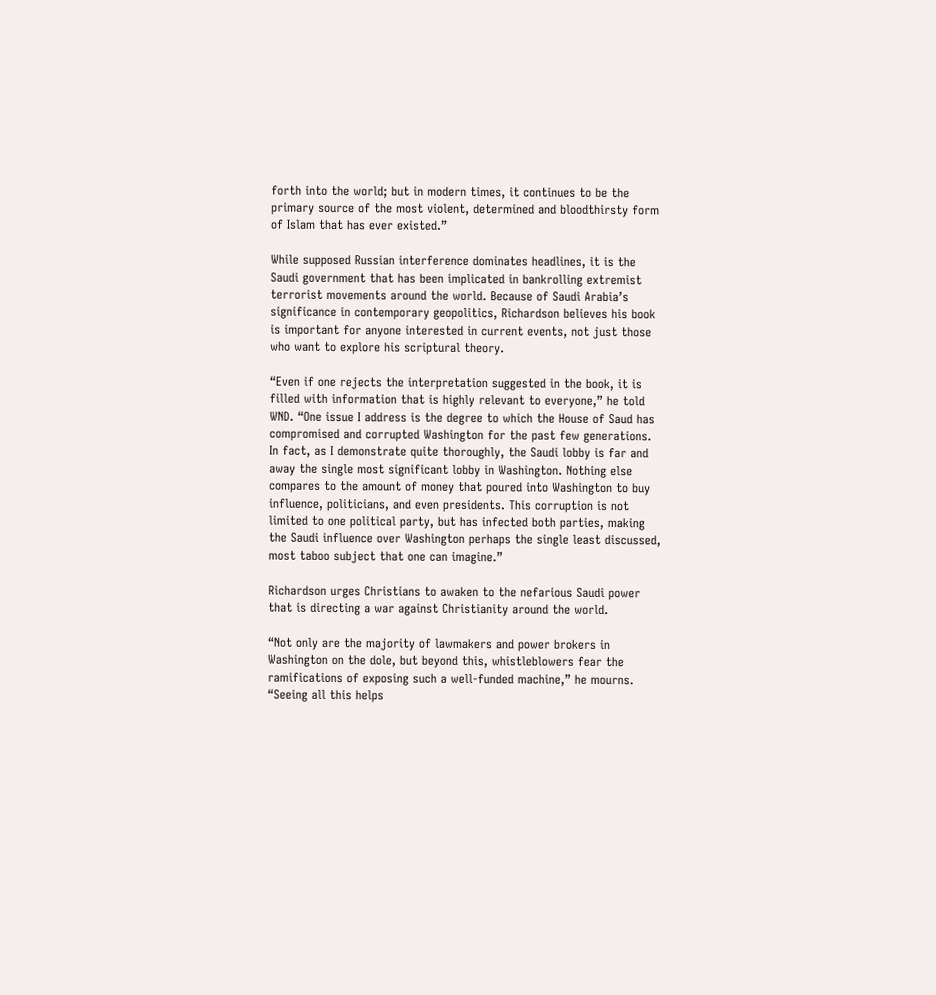forth into the world; but in modern times, it continues to be the primary source of the most violent, determined and bloodthirsty form of Islam that has ever existed.”

While supposed Russian interference dominates headlines, it is the Saudi government that has been implicated in bankrolling extremist terrorist movements around the world. Because of Saudi Arabia’s significance in contemporary geopolitics, Richardson believes his book is important for anyone interested in current events, not just those who want to explore his scriptural theory.

“Even if one rejects the interpretation suggested in the book, it is filled with information that is highly relevant to everyone,” he told WND. “One issue I address is the degree to which the House of Saud has compromised and corrupted Washington for the past few generations. In fact, as I demonstrate quite thoroughly, the Saudi lobby is far and away the single most significant lobby in Washington. Nothing else compares to the amount of money that poured into Washington to buy influence, politicians, and even presidents. This corruption is not limited to one political party, but has infected both parties, making the Saudi influence over Washington perhaps the single least discussed, most taboo subject that one can imagine.”

Richardson urges Christians to awaken to the nefarious Saudi power that is directing a war against Christianity around the world.

“Not only are the majority of lawmakers and power brokers in Washington on the dole, but beyond this, whistleblowers fear the ramifications of exposing such a well-funded machine,” he mourns. “Seeing all this helps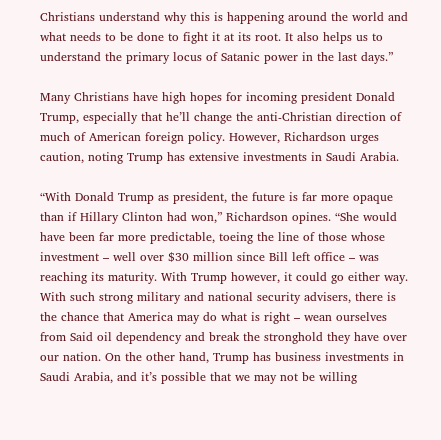Christians understand why this is happening around the world and what needs to be done to fight it at its root. It also helps us to understand the primary locus of Satanic power in the last days.”

Many Christians have high hopes for incoming president Donald Trump, especially that he’ll change the anti-Christian direction of much of American foreign policy. However, Richardson urges caution, noting Trump has extensive investments in Saudi Arabia.

“With Donald Trump as president, the future is far more opaque than if Hillary Clinton had won,” Richardson opines. “She would have been far more predictable, toeing the line of those whose investment – well over $30 million since Bill left office – was reaching its maturity. With Trump however, it could go either way. With such strong military and national security advisers, there is the chance that America may do what is right – wean ourselves from Said oil dependency and break the stronghold they have over our nation. On the other hand, Trump has business investments in Saudi Arabia, and it’s possible that we may not be willing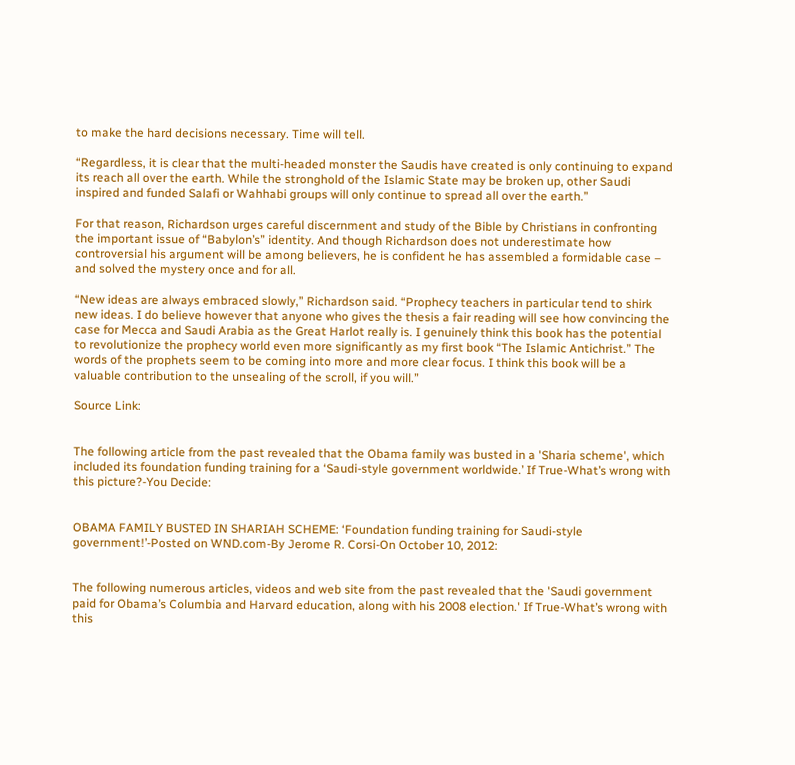to make the hard decisions necessary. Time will tell.

“Regardless, it is clear that the multi-headed monster the Saudis have created is only continuing to expand its reach all over the earth. While the stronghold of the Islamic State may be broken up, other Saudi inspired and funded Salafi or Wahhabi groups will only continue to spread all over the earth.”

For that reason, Richardson urges careful discernment and study of the Bible by Christians in confronting the important issue of “Babylon’s” identity. And though Richardson does not underestimate how controversial his argument will be among believers, he is confident he has assembled a formidable case – and solved the mystery once and for all.

“New ideas are always embraced slowly,” Richardson said. “Prophecy teachers in particular tend to shirk new ideas. I do believe however that anyone who gives the thesis a fair reading will see how convincing the case for Mecca and Saudi Arabia as the Great Harlot really is. I genuinely think this book has the potential to revolutionize the prophecy world even more significantly as my first book “The Islamic Antichrist.” The words of the prophets seem to be coming into more and more clear focus. I think this book will be a valuable contribution to the unsealing of the scroll, if you will.”

Source Link:


The following article from the past revealed that the Obama family was busted in a 'Sharia scheme', which included its foundation funding training for a ‘Saudi-style government worldwide.’ If True-What’s wrong with this picture?-You Decide:


OBAMA FAMILY BUSTED IN SHARIAH SCHEME: ‘Foundation funding training for Saudi-style government!’-Posted on WND.com-By Jerome R. Corsi-On October 10, 2012:


The following numerous articles, videos and web site from the past revealed that the 'Saudi government paid for Obama’s Columbia and Harvard education, along with his 2008 election.' If True-What’s wrong with this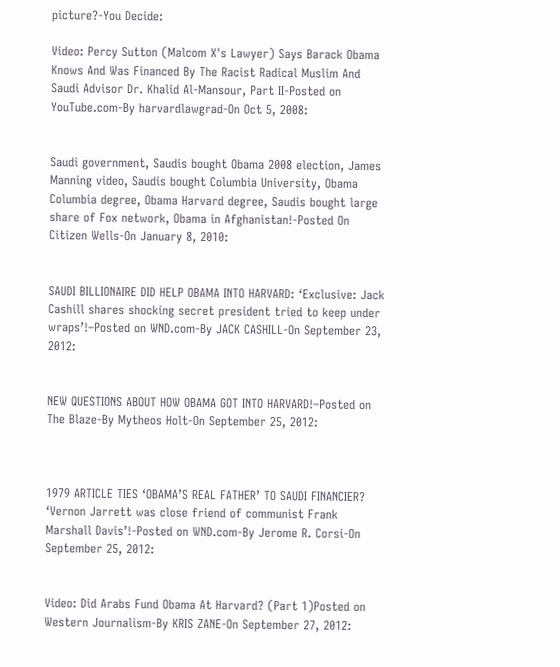picture?-You Decide:

Video: Percy Sutton (Malcom X's Lawyer) Says Barack Obama Knows And Was Financed By The Racist Radical Muslim And Saudi Advisor Dr. Khalid Al-Mansour, Part II-Posted on YouTube.com-By harvardlawgrad-On Oct 5, 2008:


Saudi government, Saudis bought Obama 2008 election, James Manning video, Saudis bought Columbia University, Obama Columbia degree, Obama Harvard degree, Saudis bought large share of Fox network, Obama in Afghanistan!-Posted On Citizen Wells-On January 8, 2010:


SAUDI BILLIONAIRE DID HELP OBAMA INTO HARVARD: ‘Exclusive: Jack Cashill shares shocking secret president tried to keep under wraps’!–Posted on WND.com-By JACK CASHILL-On September 23, 2012:


NEW QUESTIONS ABOUT HOW OBAMA GOT INTO HARVARD!–Posted on The Blaze-By Mytheos Holt-On September 25, 2012:



1979 ARTICLE TIES ‘OBAMA’S REAL FATHER’ TO SAUDI FINANCIER? ‘Vernon Jarrett was close friend of communist Frank Marshall Davis’!-Posted on WND.com-By Jerome R. Corsi-On September 25, 2012:


Video: Did Arabs Fund Obama At Harvard? (Part 1)Posted on Western Journalism-By KRIS ZANE-On September 27, 2012: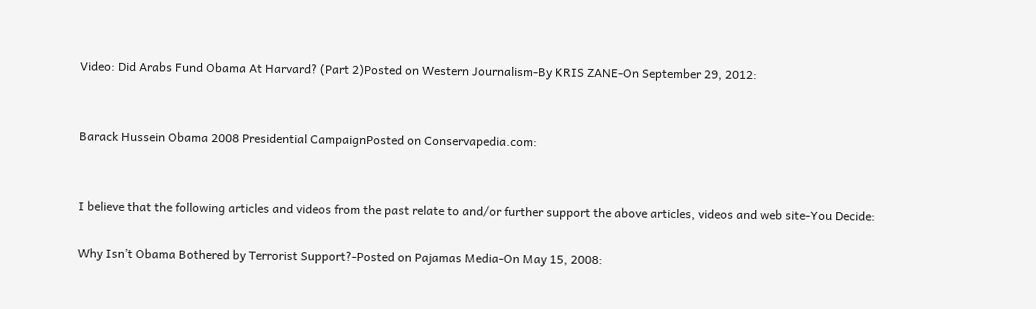Video: Did Arabs Fund Obama At Harvard? (Part 2)Posted on Western Journalism-By KRIS ZANE-On September 29, 2012:


Barack Hussein Obama 2008 Presidential CampaignPosted on Conservapedia.com:


I believe that the following articles and videos from the past relate to and/or further support the above articles, videos and web site-You Decide:

Why Isn’t Obama Bothered by Terrorist Support?-Posted on Pajamas Media-On May 15, 2008: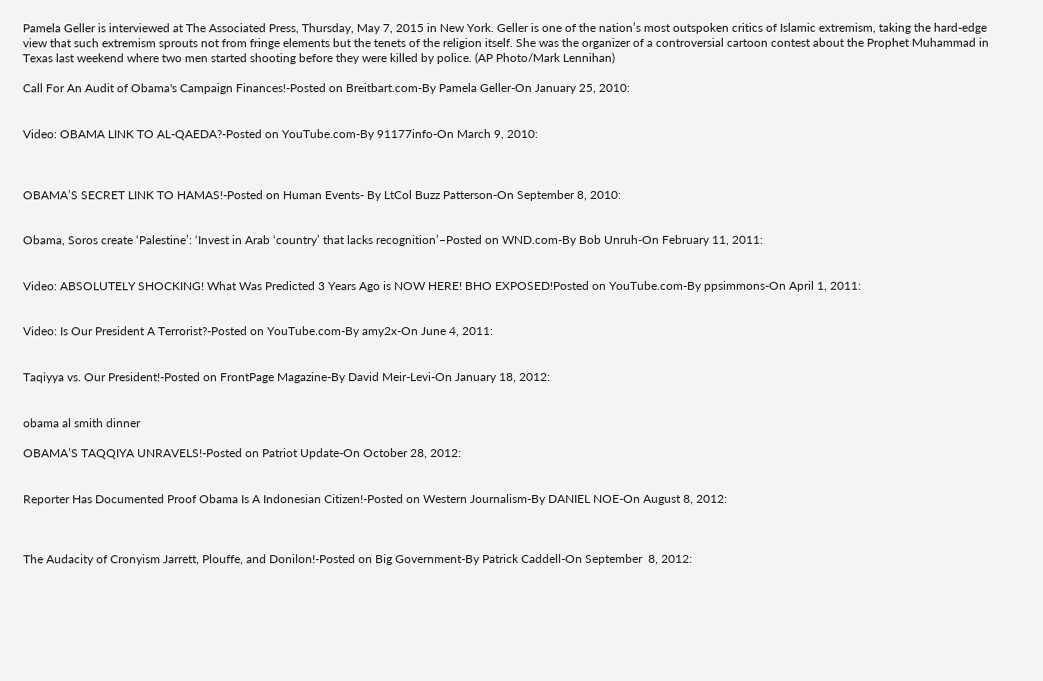Pamela Geller is interviewed at The Associated Press, Thursday, May 7, 2015 in New York. Geller is one of the nation’s most outspoken critics of Islamic extremism, taking the hard-edge view that such extremism sprouts not from fringe elements but the tenets of the religion itself. She was the organizer of a controversial cartoon contest about the Prophet Muhammad in Texas last weekend where two men started shooting before they were killed by police. (AP Photo/Mark Lennihan)

Call For An Audit of Obama's Campaign Finances!-Posted on Breitbart.com-By Pamela Geller-On January 25, 2010:


Video: OBAMA LINK TO AL-QAEDA?-Posted on YouTube.com-By 91177info-On March 9, 2010:



OBAMA’S SECRET LINK TO HAMAS!-Posted on Human Events- By LtCol Buzz Patterson-On September 8, 2010:


Obama, Soros create ‘Palestine’: ‘Invest in Arab ‘country’ that lacks recognition’–Posted on WND.com-By Bob Unruh-On February 11, 2011:


Video: ABSOLUTELY SHOCKING! What Was Predicted 3 Years Ago is NOW HERE! BHO EXPOSED!Posted on YouTube.com-By ppsimmons-On April 1, 2011:


Video: Is Our President A Terrorist?-Posted on YouTube.com-By amy2x-On June 4, 2011:


Taqiyya vs. Our President!-Posted on FrontPage Magazine-By David Meir-Levi-On January 18, 2012:


obama al smith dinner

OBAMA’S TAQQIYA UNRAVELS!-Posted on Patriot Update-On October 28, 2012:


Reporter Has Documented Proof Obama Is A Indonesian Citizen!-Posted on Western Journalism-By DANIEL NOE-On August 8, 2012:



The Audacity of Cronyism Jarrett, Plouffe, and Donilon!-Posted on Big Government-By Patrick Caddell-On September  8, 2012: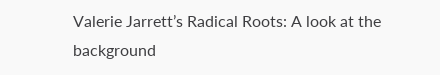Valerie Jarrett’s Radical Roots: A look at the background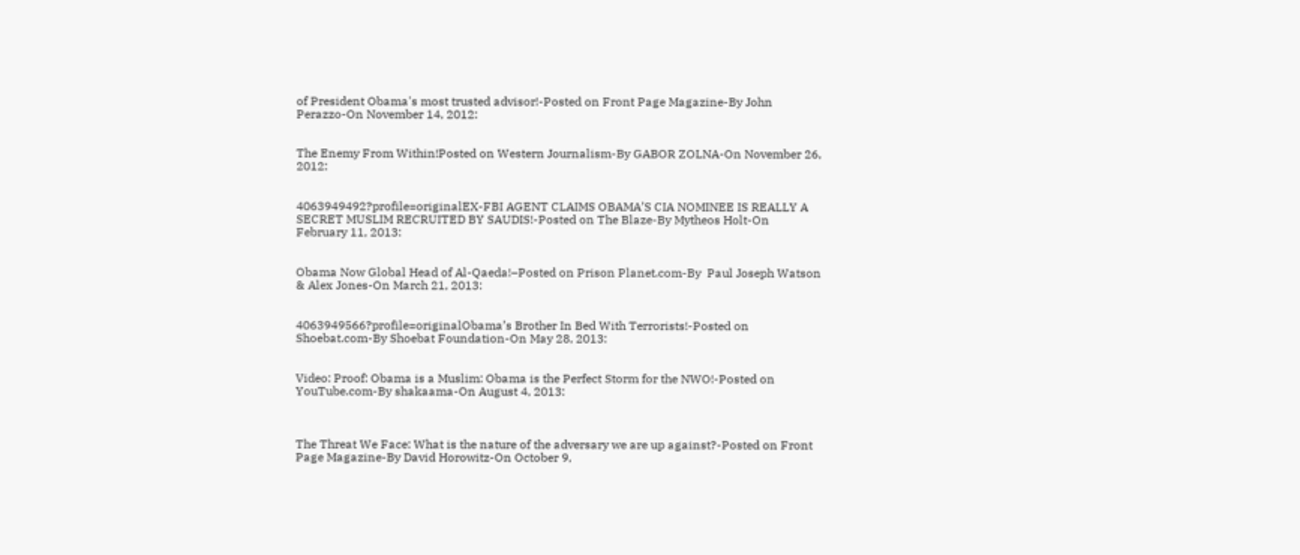of President Obama's most trusted advisor!-Posted on Front Page Magazine-By John Perazzo-On November 14, 2012:


The Enemy From Within!Posted on Western Journalism-By GABOR ZOLNA-On November 26, 2012:


4063949492?profile=originalEX-FBI AGENT CLAIMS OBAMA’S CIA NOMINEE IS REALLY A SECRET MUSLIM RECRUITED BY SAUDIS!-Posted on The Blaze-By Mytheos Holt-On February 11, 2013:


Obama Now Global Head of Al-Qaeda!–Posted on Prison Planet.com-By  Paul Joseph Watson & Alex Jones-On March 21, 2013:


4063949566?profile=originalObama’s Brother In Bed With Terrorists!-Posted on Shoebat.com-By Shoebat Foundation-On May 28, 2013:


Video: Proof: Obama is a Muslim: Obama is the Perfect Storm for the NWO!-Posted on YouTube.com-By shakaama-On August 4, 2013:



The Threat We Face: What is the nature of the adversary we are up against?-Posted on Front Page Magazine-By David Horowitz-On October 9,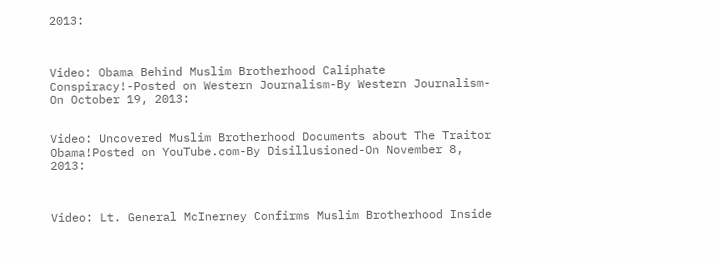2013:



Video: Obama Behind Muslim Brotherhood Caliphate Conspiracy!-Posted on Western Journalism-By Western Journalism-On October 19, 2013:


Video: Uncovered Muslim Brotherhood Documents about The Traitor Obama!Posted on YouTube.com-By Disillusioned-On November 8, 2013:



Video: Lt. General McInerney Confirms Muslim Brotherhood Inside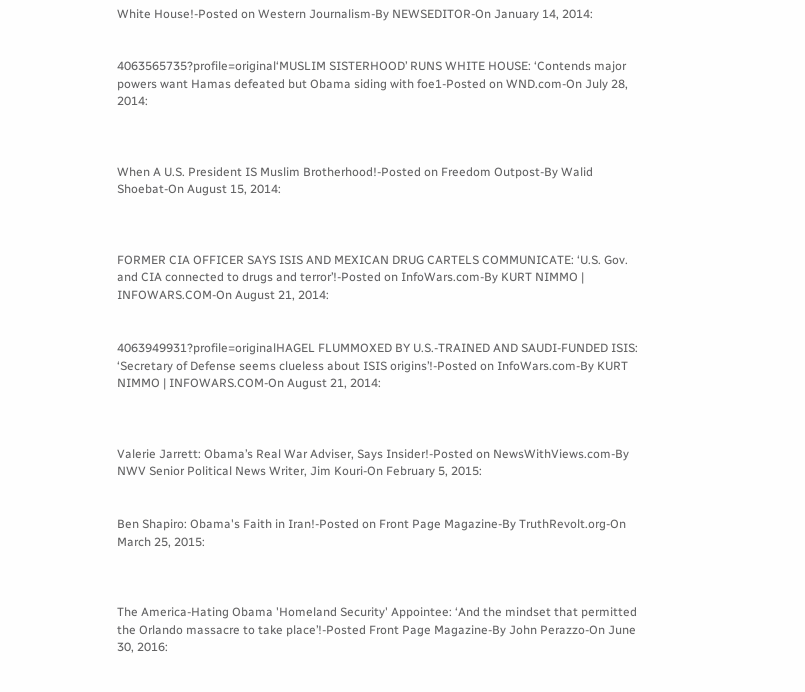White House!-Posted on Western Journalism-By NEWSEDITOR-On January 14, 2014:


4063565735?profile=original‘MUSLIM SISTERHOOD’ RUNS WHITE HOUSE: ‘Contends major powers want Hamas defeated but Obama siding with foe1-Posted on WND.com-On July 28, 2014:



When A U.S. President IS Muslim Brotherhood!-Posted on Freedom Outpost-By Walid Shoebat-On August 15, 2014:



FORMER CIA OFFICER SAYS ISIS AND MEXICAN DRUG CARTELS COMMUNICATE: ‘U.S. Gov. and CIA connected to drugs and terror’!-Posted on InfoWars.com-By KURT NIMMO | INFOWARS.COM-On August 21, 2014:


4063949931?profile=originalHAGEL FLUMMOXED BY U.S.-TRAINED AND SAUDI-FUNDED ISIS: ‘Secretary of Defense seems clueless about ISIS origins’!-Posted on InfoWars.com-By KURT NIMMO | INFOWARS.COM-On August 21, 2014:



Valerie Jarrett: Obama’s Real War Adviser, Says Insider!-Posted on NewsWithViews.com-By NWV Senior Political News Writer, Jim Kouri-On February 5, 2015:


Ben Shapiro: Obama's Faith in Iran!-Posted on Front Page Magazine-By TruthRevolt.org-On March 25, 2015:



The America-Hating Obama 'Homeland Security' Appointee: ‘And the mindset that permitted the Orlando massacre to take place’!-Posted Front Page Magazine-By John Perazzo-On June 30, 2016: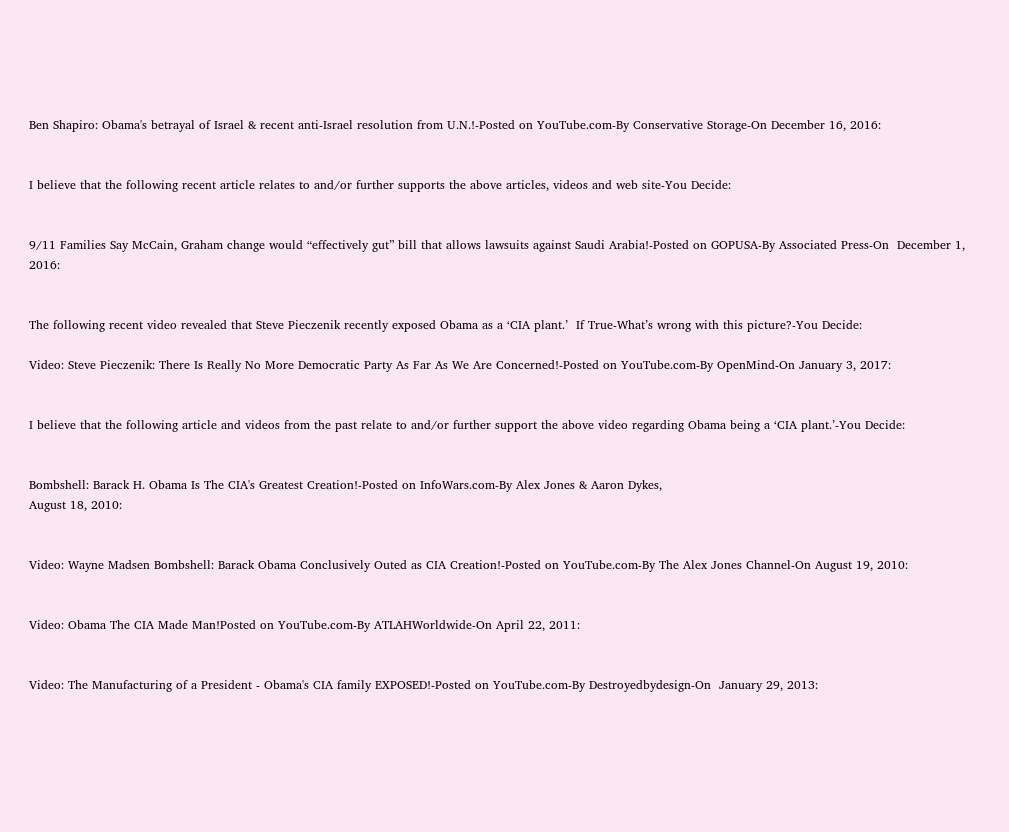Ben Shapiro: Obama's betrayal of Israel & recent anti-Israel resolution from U.N.!-Posted on YouTube.com-By Conservative Storage-On December 16, 2016:


I believe that the following recent article relates to and/or further supports the above articles, videos and web site-You Decide:


9/11 Families Say McCain, Graham change would “effectively gut” bill that allows lawsuits against Saudi Arabia!-Posted on GOPUSA-By Associated Press-On  December 1, 2016:


The following recent video revealed that Steve Pieczenik recently exposed Obama as a ‘CIA plant.’  If True-What’s wrong with this picture?-You Decide:

Video: Steve Pieczenik: There Is Really No More Democratic Party As Far As We Are Concerned!-Posted on YouTube.com-By OpenMind-On January 3, 2017:


I believe that the following article and videos from the past relate to and/or further support the above video regarding Obama being a ‘CIA plant.’-You Decide:


Bombshell: Barack H. Obama Is The CIA's Greatest Creation!-Posted on InfoWars.com-By Alex Jones & Aaron Dykes,
August 18, 2010:


Video: Wayne Madsen Bombshell: Barack Obama Conclusively Outed as CIA Creation!-Posted on YouTube.com-By The Alex Jones Channel-On August 19, 2010:


Video: Obama The CIA Made Man!Posted on YouTube.com-By ATLAHWorldwide-On April 22, 2011:


Video: The Manufacturing of a President - Obama's CIA family EXPOSED!-Posted on YouTube.com-By Destroyedbydesign-On  January 29, 2013: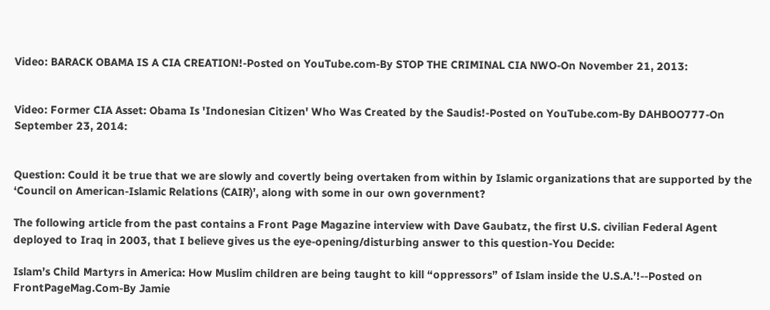Video: BARACK OBAMA IS A CIA CREATION!-Posted on YouTube.com-By STOP THE CRIMINAL CIA NWO-On November 21, 2013:


Video: Former CIA Asset: Obama Is 'Indonesian Citizen' Who Was Created by the Saudis!-Posted on YouTube.com-By DAHBOO777-On September 23, 2014:


Question: Could it be true that we are slowly and covertly being overtaken from within by Islamic organizations that are supported by the ‘Council on American-Islamic Relations (CAIR)’, along with some in our own government?

The following article from the past contains a Front Page Magazine interview with Dave Gaubatz, the first U.S. civilian Federal Agent deployed to Iraq in 2003, that I believe gives us the eye-opening/disturbing answer to this question-You Decide:

Islam’s Child Martyrs in America: How Muslim children are being taught to kill “oppressors” of Islam inside the U.S.A.’!--Posted on FrontPageMag.Com-By Jamie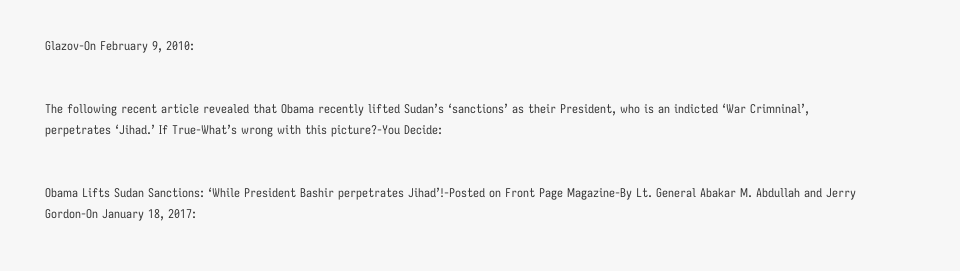Glazov-On February 9, 2010:


The following recent article revealed that Obama recently lifted Sudan’s ‘sanctions’ as their President, who is an indicted ‘War Crimninal’, perpetrates ‘Jihad.’ If True-What’s wrong with this picture?-You Decide:


Obama Lifts Sudan Sanctions: ‘While President Bashir perpetrates Jihad’!-Posted on Front Page Magazine-By Lt. General Abakar M. Abdullah and Jerry Gordon-On January 18, 2017: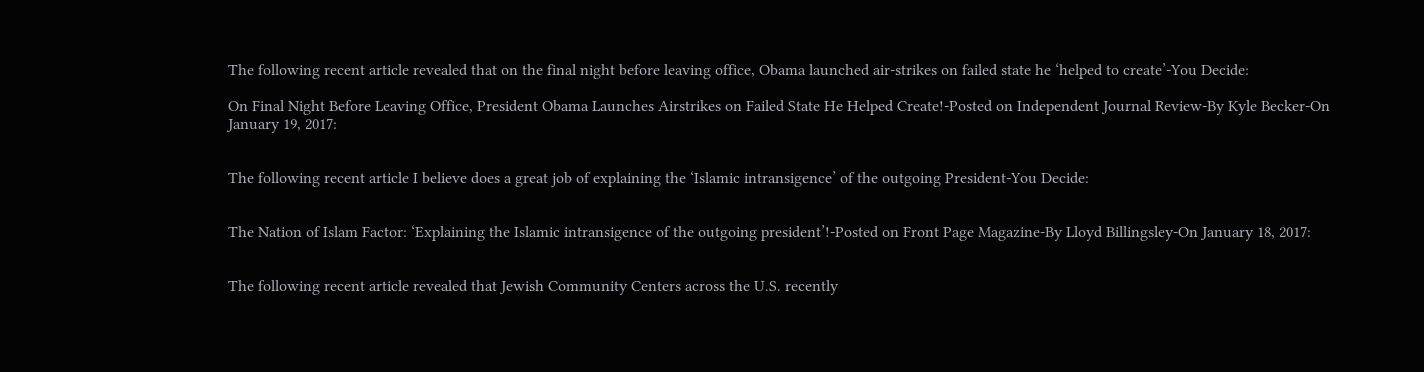The following recent article revealed that on the final night before leaving office, Obama launched air-strikes on failed state he ‘helped to create’-You Decide:

On Final Night Before Leaving Office, President Obama Launches Airstrikes on Failed State He Helped Create!-Posted on Independent Journal Review-By Kyle Becker-On January 19, 2017:


The following recent article I believe does a great job of explaining the ‘Islamic intransigence’ of the outgoing President-You Decide:


The Nation of Islam Factor: ‘Explaining the Islamic intransigence of the outgoing president’!-Posted on Front Page Magazine-By Lloyd Billingsley-On January 18, 2017:


The following recent article revealed that Jewish Community Centers across the U.S. recently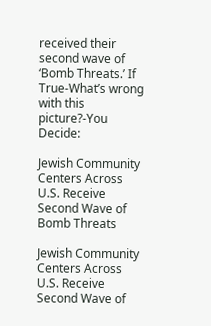received their second wave of ‘Bomb Threats.’ If True-What’s wrong with this picture?-You Decide:

Jewish Community Centers Across U.S. Receive Second Wave of Bomb Threats

Jewish Community Centers Across U.S. Receive Second Wave of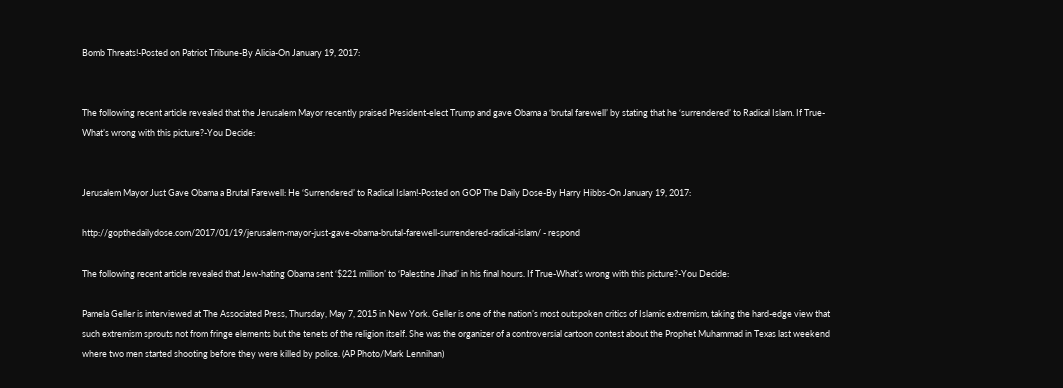Bomb Threats!-Posted on Patriot Tribune-By Alicia-On January 19, 2017:


The following recent article revealed that the Jerusalem Mayor recently praised President-elect Trump and gave Obama a ‘brutal farewell’ by stating that he ‘surrendered’ to Radical Islam. If True-What’s wrong with this picture?-You Decide:


Jerusalem Mayor Just Gave Obama a Brutal Farewell: He ‘Surrendered’ to Radical Islam!-Posted on GOP The Daily Dose-By Harry Hibbs-On January 19, 2017:

http://gopthedailydose.com/2017/01/19/jerusalem-mayor-just-gave-obama-brutal-farewell-surrendered-radical-islam/ - respond

The following recent article revealed that Jew-hating Obama sent ‘$221 million’ to ‘Palestine Jihad’ in his final hours. If True-What’s wrong with this picture?-You Decide:

Pamela Geller is interviewed at The Associated Press, Thursday, May 7, 2015 in New York. Geller is one of the nation’s most outspoken critics of Islamic extremism, taking the hard-edge view that such extremism sprouts not from fringe elements but the tenets of the religion itself. She was the organizer of a controversial cartoon contest about the Prophet Muhammad in Texas last weekend where two men started shooting before they were killed by police. (AP Photo/Mark Lennihan)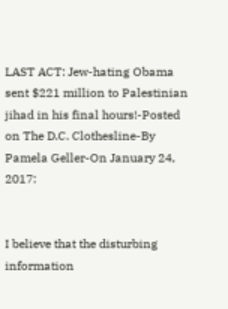LAST ACT: Jew-hating Obama sent $221 million to Palestinian jihad in his final hours!-Posted on The D.C. Clothesline-By Pamela Geller-On January 24, 2017:


I believe that the disturbing information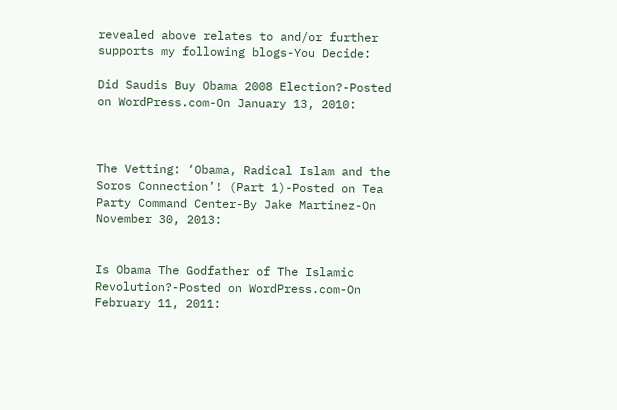revealed above relates to and/or further supports my following blogs-You Decide:

Did Saudis Buy Obama 2008 Election?-Posted on WordPress.com-On January 13, 2010:



The Vetting: ‘Obama, Radical Islam and the Soros Connection’! (Part 1)-Posted on Tea Party Command Center-By Jake Martinez-On November 30, 2013:


Is Obama The Godfather of The Islamic Revolution?-Posted on WordPress.com-On February 11, 2011: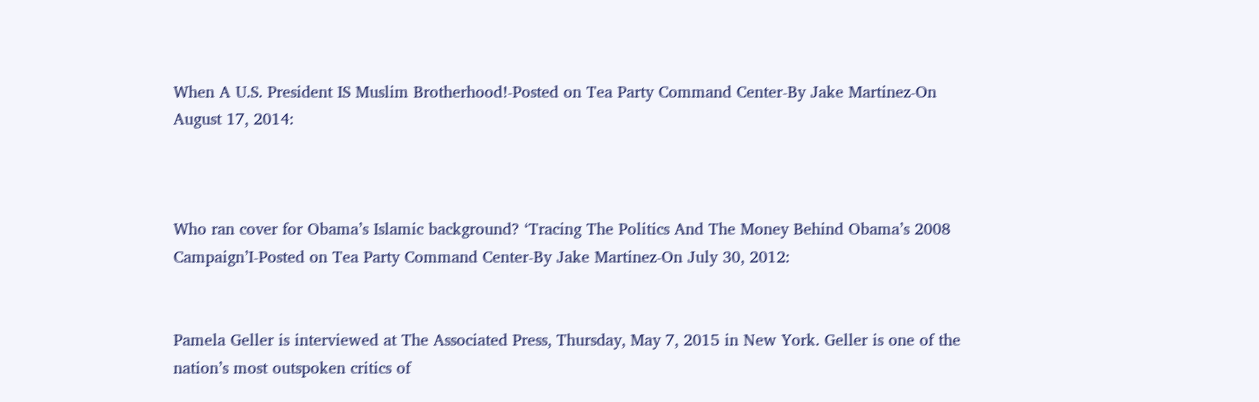When A U.S. President IS Muslim Brotherhood!-Posted on Tea Party Command Center-By Jake Martinez-On August 17, 2014:



Who ran cover for Obama’s Islamic background? ‘Tracing The Politics And The Money Behind Obama’s 2008 Campaign’I-Posted on Tea Party Command Center-By Jake Martinez-On July 30, 2012:


Pamela Geller is interviewed at The Associated Press, Thursday, May 7, 2015 in New York. Geller is one of the nation’s most outspoken critics of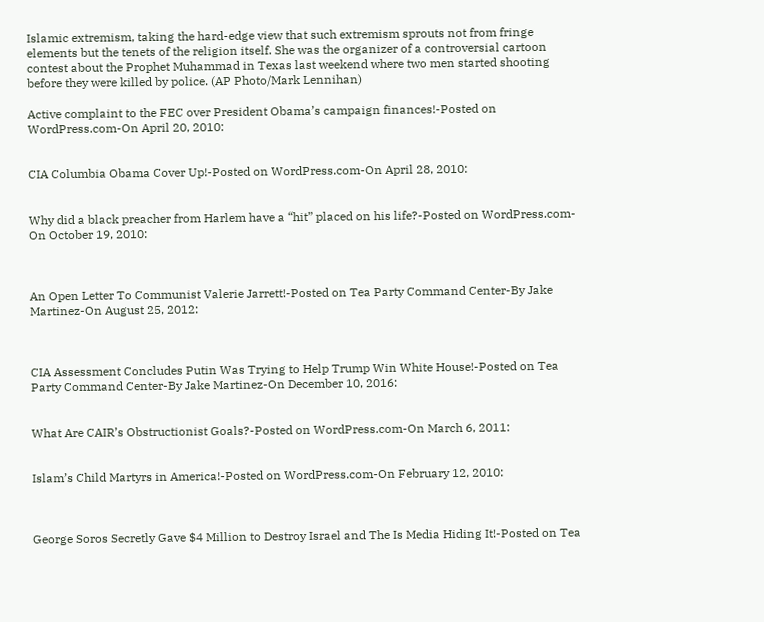Islamic extremism, taking the hard-edge view that such extremism sprouts not from fringe elements but the tenets of the religion itself. She was the organizer of a controversial cartoon contest about the Prophet Muhammad in Texas last weekend where two men started shooting before they were killed by police. (AP Photo/Mark Lennihan)

Active complaint to the FEC over President Obama’s campaign finances!-Posted on WordPress.com-On April 20, 2010:


CIA Columbia Obama Cover Up!-Posted on WordPress.com-On April 28, 2010:


Why did a black preacher from Harlem have a “hit” placed on his life?-Posted on WordPress.com-On October 19, 2010:



An Open Letter To Communist Valerie Jarrett!-Posted on Tea Party Command Center-By Jake Martinez-On August 25, 2012:



CIA Assessment Concludes Putin Was Trying to Help Trump Win White House!-Posted on Tea Party Command Center-By Jake Martinez-On December 10, 2016:


What Are CAIR’s Obstructionist Goals?-Posted on WordPress.com-On March 6, 2011:


Islam’s Child Martyrs in America!-Posted on WordPress.com-On February 12, 2010:



George Soros Secretly Gave $4 Million to Destroy Israel and The Is Media Hiding It!-Posted on Tea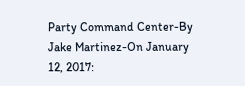Party Command Center-By Jake Martinez-On January 12, 2017: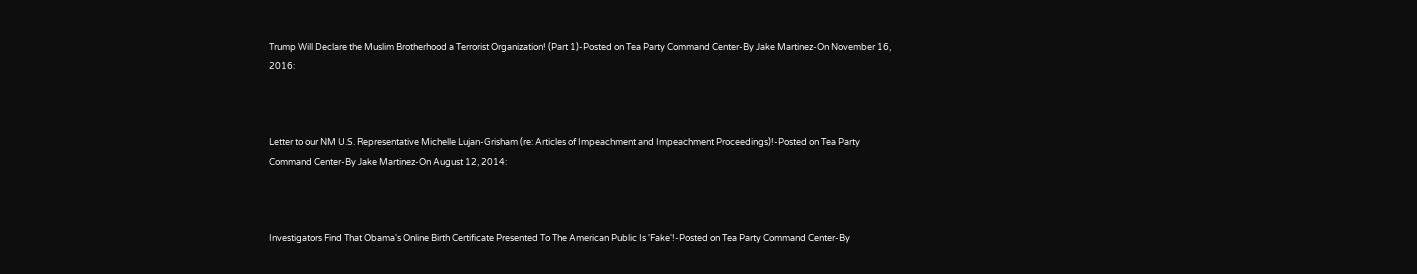Trump Will Declare the Muslim Brotherhood a Terrorist Organization! (Part 1)-Posted on Tea Party Command Center-By Jake Martinez-On November 16, 2016:



Letter to our NM U.S. Representative Michelle Lujan-Grisham (re: Articles of Impeachment and Impeachment Proceedings)!-Posted on Tea Party Command Center-By Jake Martinez-On August 12, 2014:



Investigators Find That Obama's Online Birth Certificate Presented To The American Public Is 'Fake'!-Posted on Tea Party Command Center-By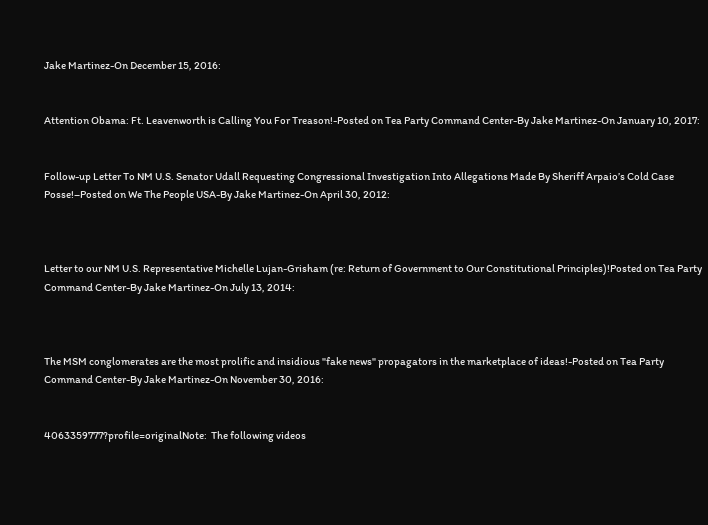Jake Martinez-On December 15, 2016:


Attention Obama: Ft. Leavenworth is Calling You For Treason!-Posted on Tea Party Command Center-By Jake Martinez-On January 10, 2017:


Follow-up Letter To NM U.S. Senator Udall Requesting Congressional Investigation Into Allegations Made By Sheriff Arpaio’s Cold Case Posse!–Posted on We The People USA-By Jake Martinez-On April 30, 2012:



Letter to our NM U.S. Representative Michelle Lujan-Grisham (re: Return of Government to Our Constitutional Principles)!Posted on Tea Party Command Center-By Jake Martinez-On July 13, 2014:



The MSM conglomerates are the most prolific and insidious "fake news" propagators in the marketplace of ideas!-Posted on Tea Party Command Center-By Jake Martinez-On November 30, 2016:


4063359777?profile=originalNote:  The following videos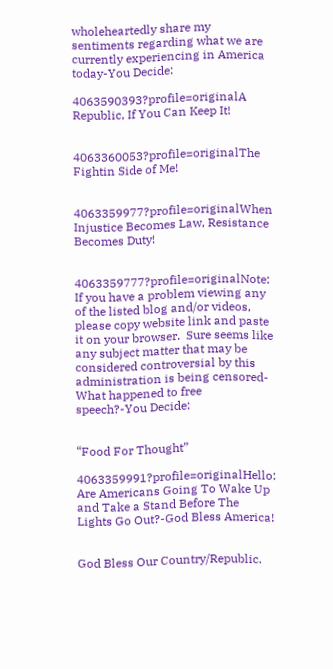wholeheartedly share my sentiments regarding what we are currently experiencing in America today-You Decide:

4063590393?profile=originalA Republic, If You Can Keep It!


4063360053?profile=originalThe Fightin Side of Me!


4063359977?profile=originalWhen Injustice Becomes Law, Resistance Becomes Duty!


4063359777?profile=originalNote:  If you have a problem viewing any of the listed blog and/or videos, please copy website link and paste it on your browser.  Sure seems like any subject matter that may be considered controversial by this administration is being censored-What happened to free speech?-You Decide:


“Food For Thought”

4063359991?profile=originalHello: Are Americans Going To Wake Up and Take a Stand Before The Lights Go Out?-God Bless America!


God Bless Our Country/Republic.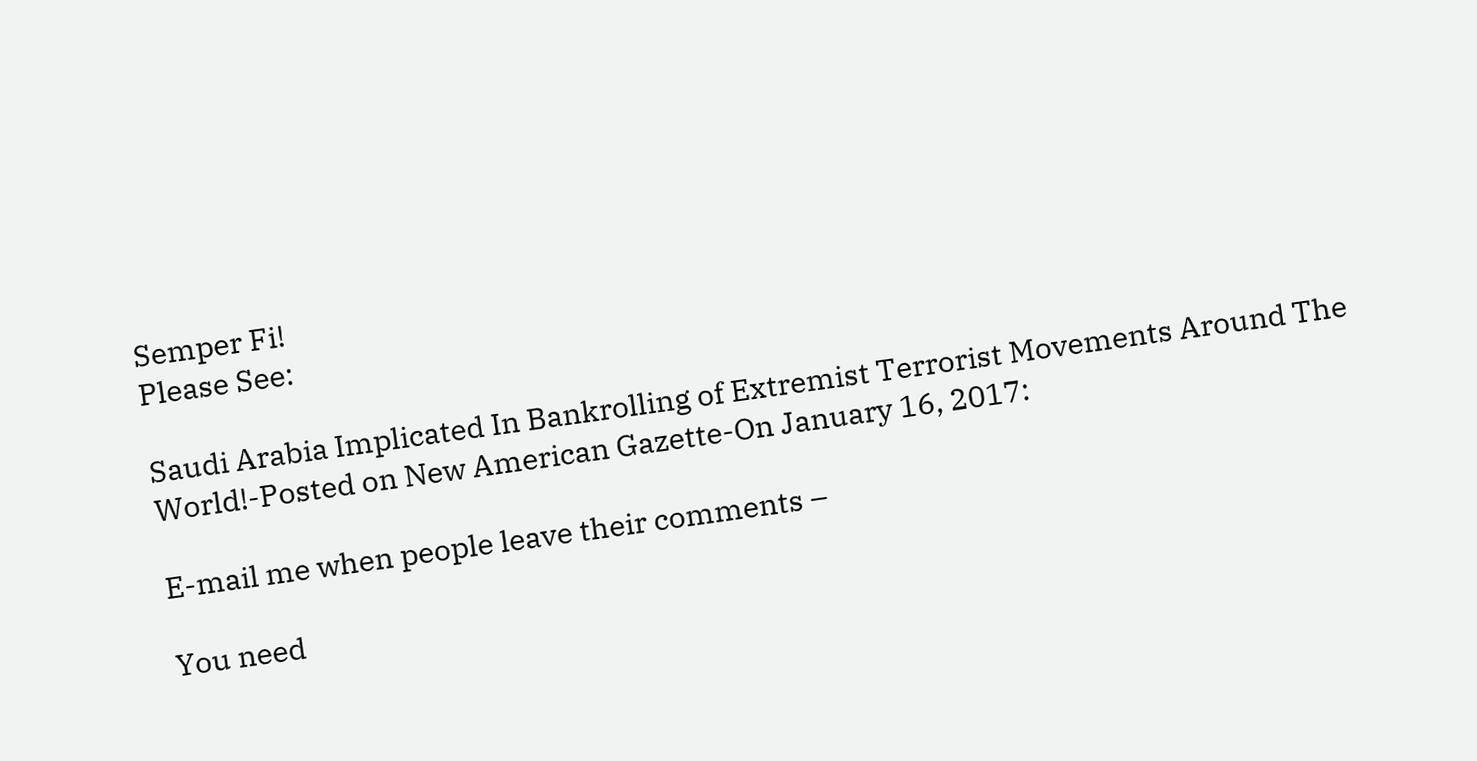Semper Fi!
Please See:

Saudi Arabia Implicated In Bankrolling of Extremist Terrorist Movements Around The World!-Posted on New American Gazette-On January 16, 2017:

E-mail me when people leave their comments –

You need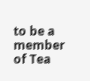to be a member of Tea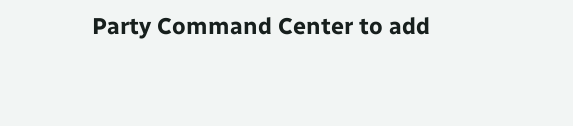Party Command Center to add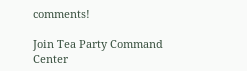comments!

Join Tea Party Command Center